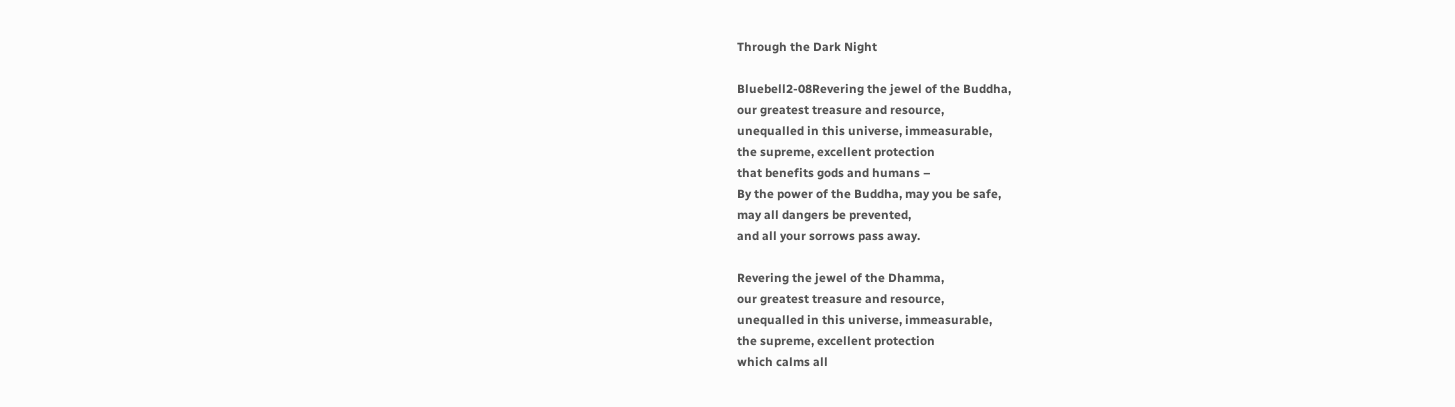Through the Dark Night

Bluebell2-08Revering the jewel of the Buddha,
our greatest treasure and resource,
unequalled in this universe, immeasurable,
the supreme, excellent protection
that benefits gods and humans –
By the power of the Buddha, may you be safe,
may all dangers be prevented,
and all your sorrows pass away.

Revering the jewel of the Dhamma,
our greatest treasure and resource,
unequalled in this universe, immeasurable,
the supreme, excellent protection
which calms all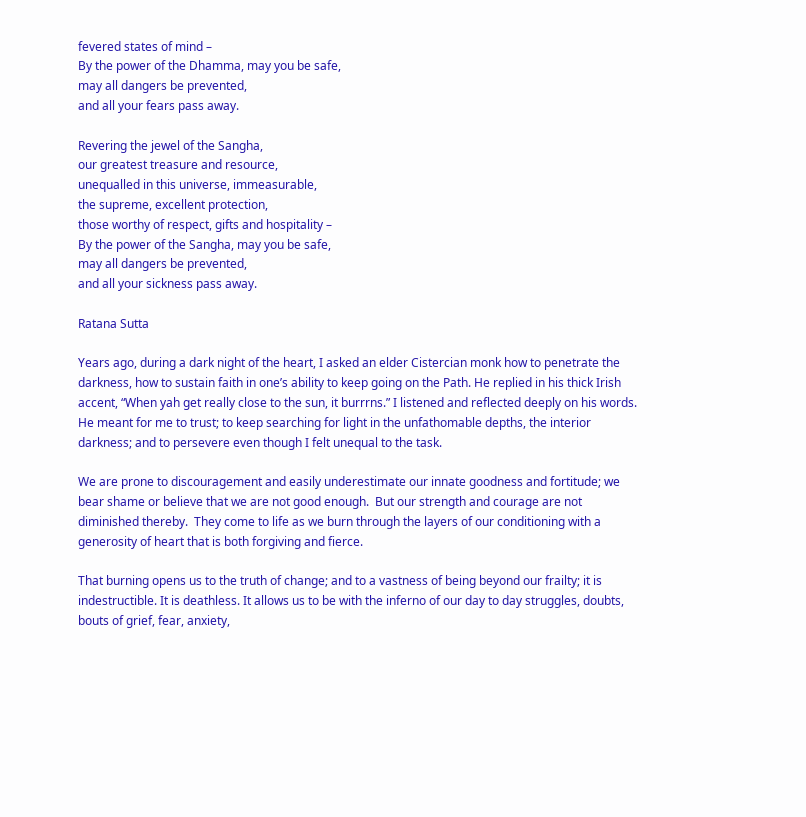fevered states of mind –
By the power of the Dhamma, may you be safe,
may all dangers be prevented,
and all your fears pass away.

Revering the jewel of the Sangha,
our greatest treasure and resource,
unequalled in this universe, immeasurable,
the supreme, excellent protection,
those worthy of respect, gifts and hospitality –
By the power of the Sangha, may you be safe,
may all dangers be prevented,
and all your sickness pass away.

Ratana Sutta

Years ago, during a dark night of the heart, I asked an elder Cistercian monk how to penetrate the darkness, how to sustain faith in one’s ability to keep going on the Path. He replied in his thick Irish accent, “When yah get really close to the sun, it burrrns.” I listened and reflected deeply on his words. He meant for me to trust; to keep searching for light in the unfathomable depths, the interior darkness; and to persevere even though I felt unequal to the task.

We are prone to discouragement and easily underestimate our innate goodness and fortitude; we bear shame or believe that we are not good enough.  But our strength and courage are not diminished thereby.  They come to life as we burn through the layers of our conditioning with a generosity of heart that is both forgiving and fierce.

That burning opens us to the truth of change; and to a vastness of being beyond our frailty; it is indestructible. It is deathless. It allows us to be with the inferno of our day to day struggles, doubts, bouts of grief, fear, anxiety,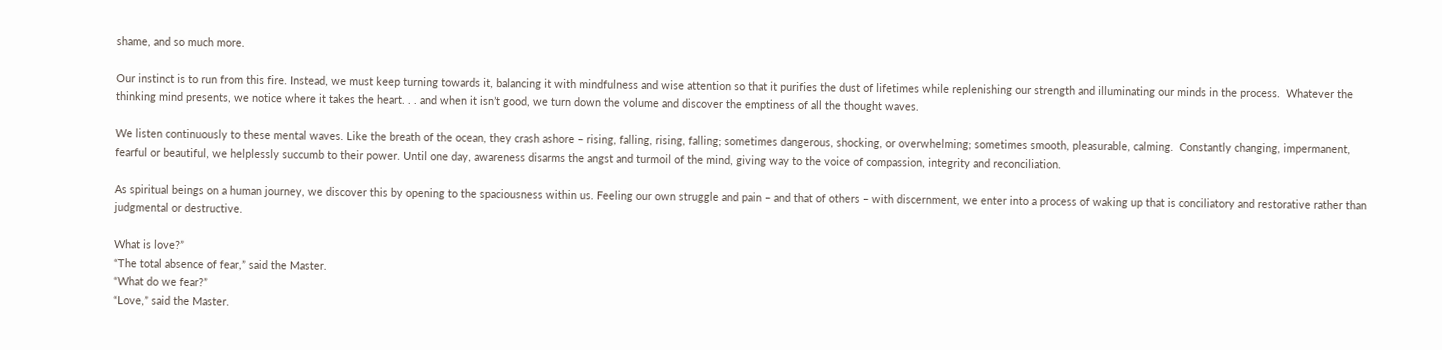shame, and so much more.

Our instinct is to run from this fire. Instead, we must keep turning towards it, balancing it with mindfulness and wise attention so that it purifies the dust of lifetimes while replenishing our strength and illuminating our minds in the process.  Whatever the thinking mind presents, we notice where it takes the heart. . . and when it isn’t good, we turn down the volume and discover the emptiness of all the thought waves.

We listen continuously to these mental waves. Like the breath of the ocean, they crash ashore – rising, falling, rising, falling; sometimes dangerous, shocking, or overwhelming; sometimes smooth, pleasurable, calming.  Constantly changing, impermanent, fearful or beautiful, we helplessly succumb to their power. Until one day, awareness disarms the angst and turmoil of the mind, giving way to the voice of compassion, integrity and reconciliation.

As spiritual beings on a human journey, we discover this by opening to the spaciousness within us. Feeling our own struggle and pain – and that of others – with discernment, we enter into a process of waking up that is conciliatory and restorative rather than judgmental or destructive.

What is love?”
“The total absence of fear,” said the Master.
“What do we fear?”
“Love,” said the Master.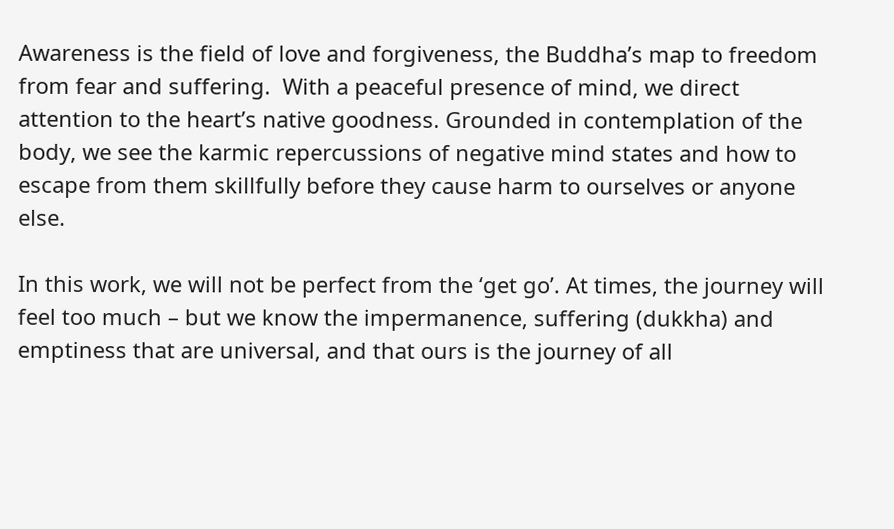Awareness is the field of love and forgiveness, the Buddha’s map to freedom from fear and suffering.  With a peaceful presence of mind, we direct attention to the heart’s native goodness. Grounded in contemplation of the body, we see the karmic repercussions of negative mind states and how to escape from them skillfully before they cause harm to ourselves or anyone else.

In this work, we will not be perfect from the ‘get go’. At times, the journey will feel too much – but we know the impermanence, suffering (dukkha) and emptiness that are universal, and that ours is the journey of all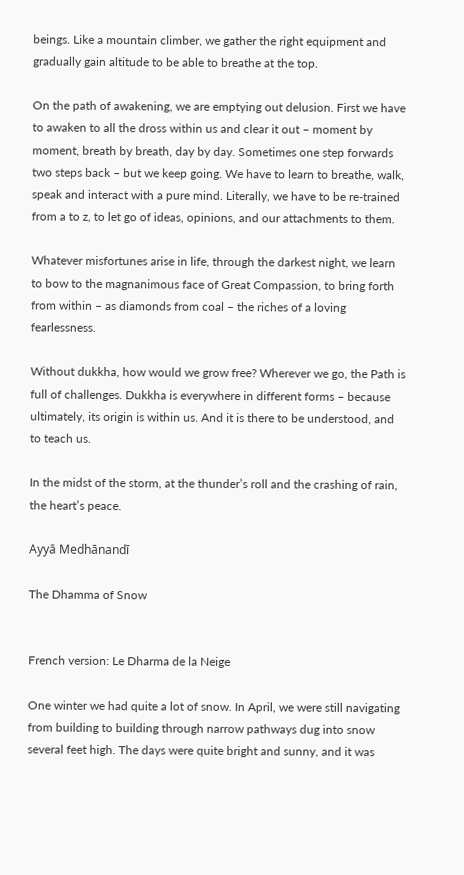beings. Like a mountain climber, we gather the right equipment and gradually gain altitude to be able to breathe at the top.

On the path of awakening, we are emptying out delusion. First we have to awaken to all the dross within us and clear it out – moment by moment, breath by breath, day by day. Sometimes one step forwards two steps back – but we keep going. We have to learn to breathe, walk, speak and interact with a pure mind. Literally, we have to be re-trained from a to z, to let go of ideas, opinions, and our attachments to them.

Whatever misfortunes arise in life, through the darkest night, we learn to bow to the magnanimous face of Great Compassion, to bring forth from within – as diamonds from coal – the riches of a loving fearlessness.

Without dukkha, how would we grow free? Wherever we go, the Path is full of challenges. Dukkha is everywhere in different forms – because ultimately, its origin is within us. And it is there to be understood, and to teach us.

In the midst of the storm, at the thunder’s roll and the crashing of rain, the heart’s peace.

Ayyā Medhānandī

The Dhamma of Snow


French version: Le Dharma de la Neige

One winter we had quite a lot of snow. In April, we were still navigating from building to building through narrow pathways dug into snow several feet high. The days were quite bright and sunny, and it was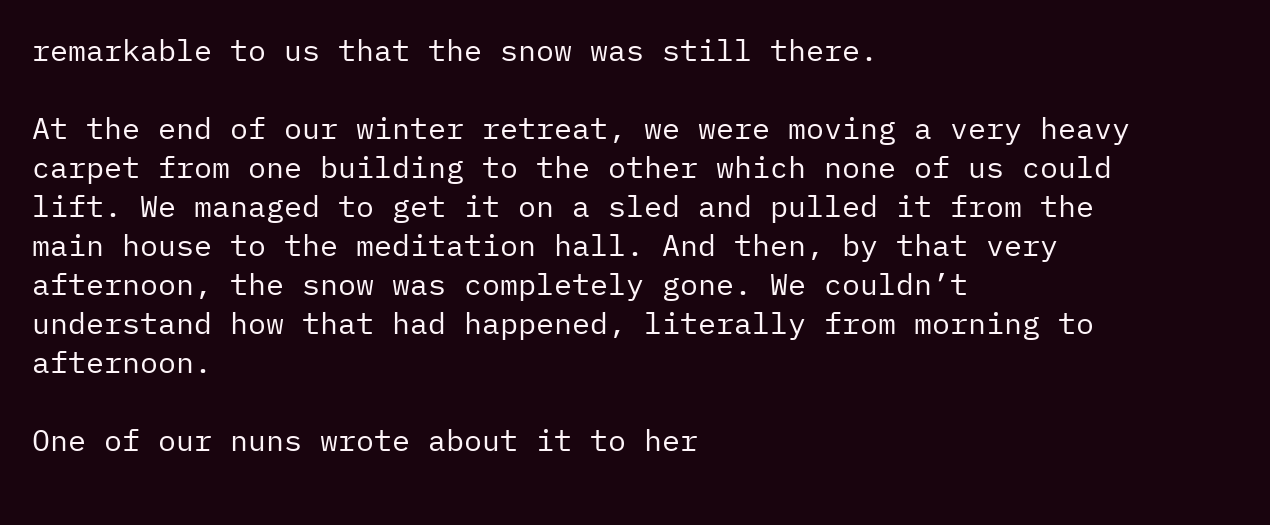remarkable to us that the snow was still there.

At the end of our winter retreat, we were moving a very heavy carpet from one building to the other which none of us could lift. We managed to get it on a sled and pulled it from the main house to the meditation hall. And then, by that very afternoon, the snow was completely gone. We couldn’t understand how that had happened, literally from morning to afternoon.

One of our nuns wrote about it to her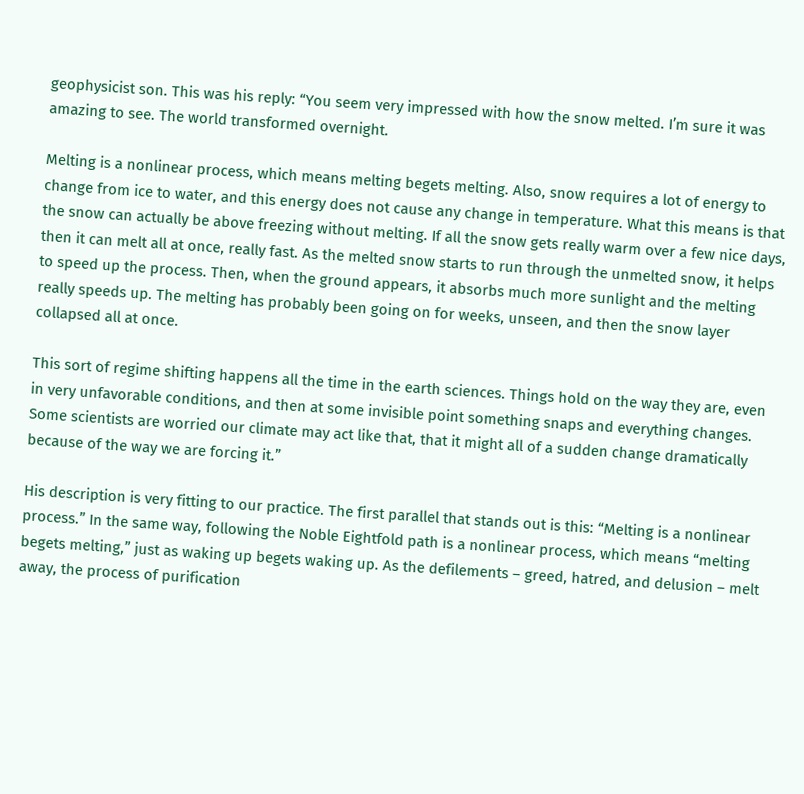geophysicist son. This was his reply: “You seem very impressed with how the snow melted. I’m sure it was amazing to see. The world transformed overnight.

Melting is a nonlinear process, which means melting begets melting. Also, snow requires a lot of energy to change from ice to water, and this energy does not cause any change in temperature. What this means is that the snow can actually be above freezing without melting. If all the snow gets really warm over a few nice days, then it can melt all at once, really fast. As the melted snow starts to run through the unmelted snow, it helps to speed up the process. Then, when the ground appears, it absorbs much more sunlight and the melting really speeds up. The melting has probably been going on for weeks, unseen, and then the snow layer collapsed all at once.

This sort of regime shifting happens all the time in the earth sciences. Things hold on the way they are, even in very unfavorable conditions, and then at some invisible point something snaps and everything changes. Some scientists are worried our climate may act like that, that it might all of a sudden change dramatically because of the way we are forcing it.”

His description is very fitting to our practice. The first parallel that stands out is this: “Melting is a nonlinear process.” In the same way, following the Noble Eightfold path is a nonlinear process, which means “melting begets melting,” just as waking up begets waking up. As the defilements – greed, hatred, and delusion – melt away, the process of purification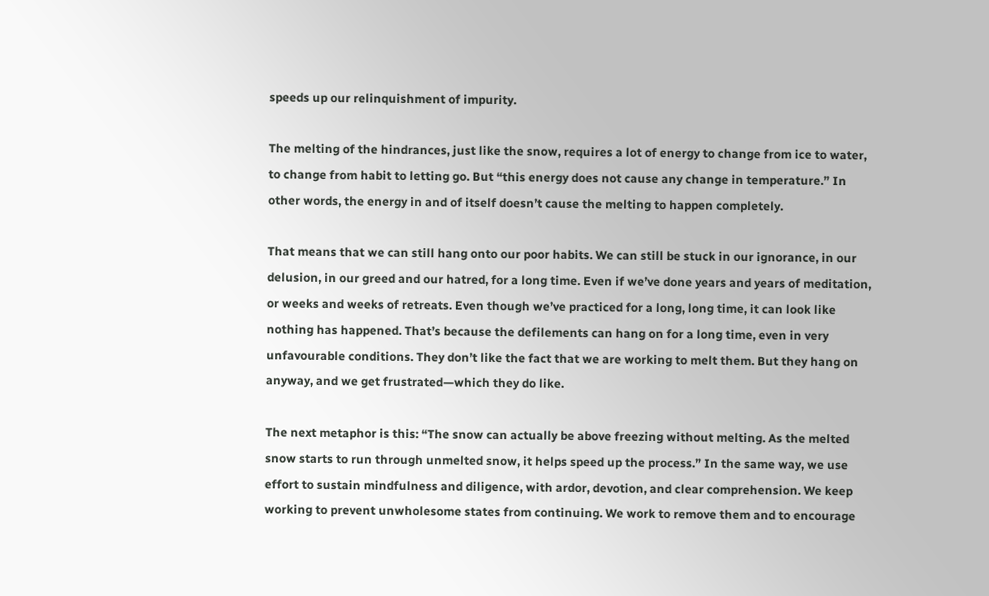speeds up our relinquishment of impurity.

The melting of the hindrances, just like the snow, requires a lot of energy to change from ice to water, to change from habit to letting go. But “this energy does not cause any change in temperature.” In other words, the energy in and of itself doesn’t cause the melting to happen completely.

That means that we can still hang onto our poor habits. We can still be stuck in our ignorance, in our delusion, in our greed and our hatred, for a long time. Even if we’ve done years and years of meditation, or weeks and weeks of retreats. Even though we’ve practiced for a long, long time, it can look like nothing has happened. That’s because the defilements can hang on for a long time, even in very unfavourable conditions. They don’t like the fact that we are working to melt them. But they hang on anyway, and we get frustrated—which they do like.

The next metaphor is this: “The snow can actually be above freezing without melting. As the melted snow starts to run through unmelted snow, it helps speed up the process.” In the same way, we use effort to sustain mindfulness and diligence, with ardor, devotion, and clear comprehension. We keep working to prevent unwholesome states from continuing. We work to remove them and to encourage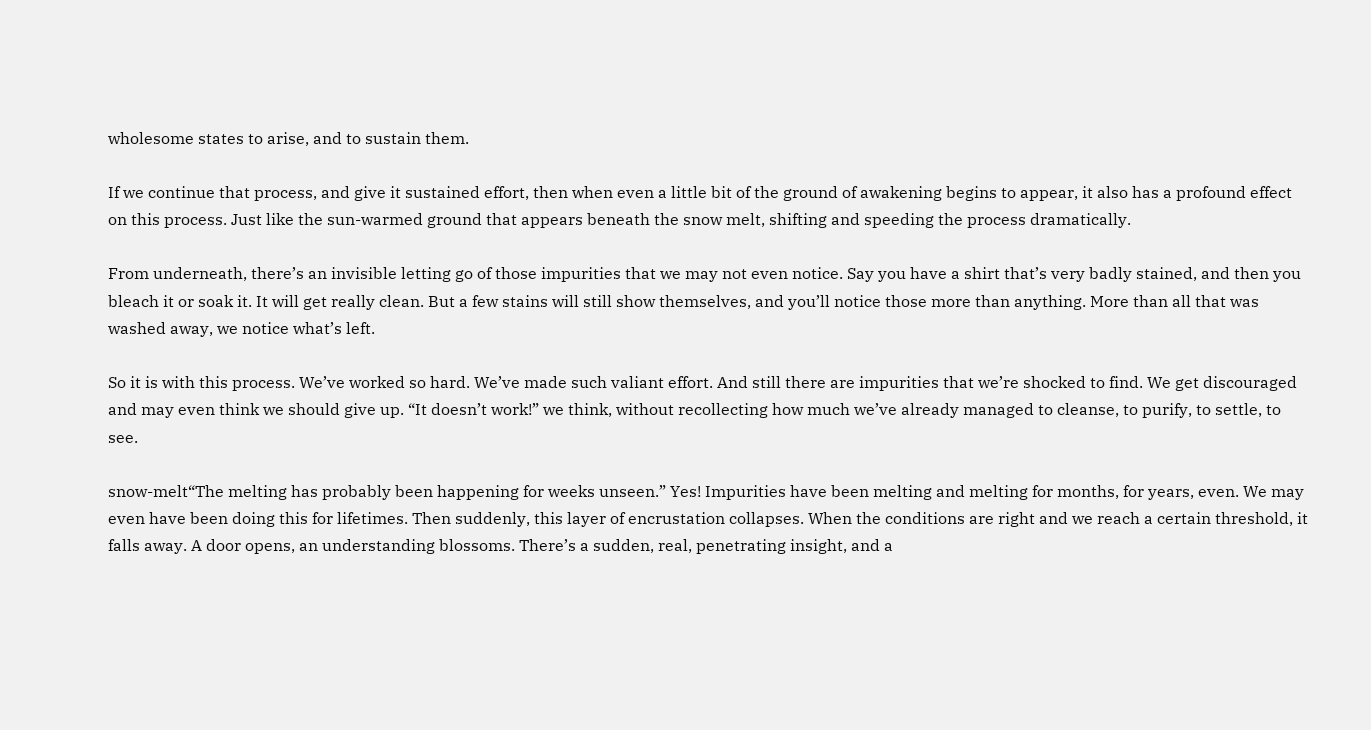wholesome states to arise, and to sustain them.

If we continue that process, and give it sustained effort, then when even a little bit of the ground of awakening begins to appear, it also has a profound effect on this process. Just like the sun-warmed ground that appears beneath the snow melt, shifting and speeding the process dramatically.

From underneath, there’s an invisible letting go of those impurities that we may not even notice. Say you have a shirt that’s very badly stained, and then you bleach it or soak it. It will get really clean. But a few stains will still show themselves, and you’ll notice those more than anything. More than all that was washed away, we notice what’s left.

So it is with this process. We’ve worked so hard. We’ve made such valiant effort. And still there are impurities that we’re shocked to find. We get discouraged and may even think we should give up. “It doesn’t work!” we think, without recollecting how much we’ve already managed to cleanse, to purify, to settle, to see.

snow-melt“The melting has probably been happening for weeks unseen.” Yes! Impurities have been melting and melting for months, for years, even. We may even have been doing this for lifetimes. Then suddenly, this layer of encrustation collapses. When the conditions are right and we reach a certain threshold, it falls away. A door opens, an understanding blossoms. There’s a sudden, real, penetrating insight, and a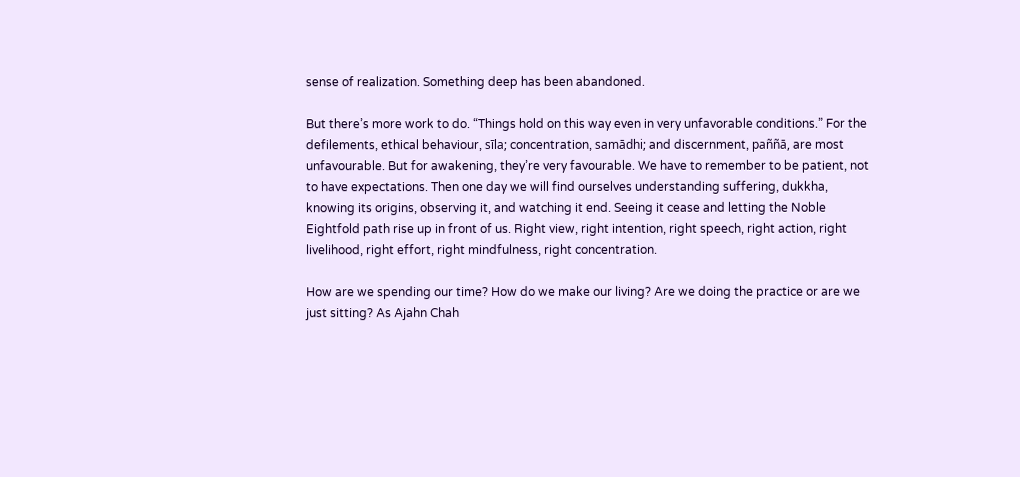sense of realization. Something deep has been abandoned.

But there’s more work to do. “Things hold on this way even in very unfavorable conditions.” For the defilements, ethical behaviour, sīla; concentration, samādhi; and discernment, paññā, are most unfavourable. But for awakening, they’re very favourable. We have to remember to be patient, not to have expectations. Then one day we will find ourselves understanding suffering, dukkha, knowing its origins, observing it, and watching it end. Seeing it cease and letting the Noble Eightfold path rise up in front of us. Right view, right intention, right speech, right action, right livelihood, right effort, right mindfulness, right concentration.

How are we spending our time? How do we make our living? Are we doing the practice or are we just sitting? As Ajahn Chah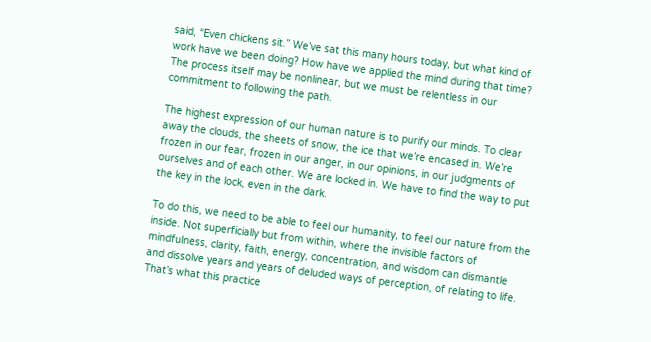said, “Even chickens sit.” We’ve sat this many hours today, but what kind of work have we been doing? How have we applied the mind during that time? The process itself may be nonlinear, but we must be relentless in our commitment to following the path.

The highest expression of our human nature is to purify our minds. To clear away the clouds, the sheets of snow, the ice that we’re encased in. We’re frozen in our fear, frozen in our anger, in our opinions, in our judgments of ourselves and of each other. We are locked in. We have to find the way to put the key in the lock, even in the dark.

To do this, we need to be able to feel our humanity, to feel our nature from the inside. Not superficially but from within, where the invisible factors of mindfulness, clarity, faith, energy, concentration, and wisdom can dismantle and dissolve years and years of deluded ways of perception, of relating to life. That’s what this practice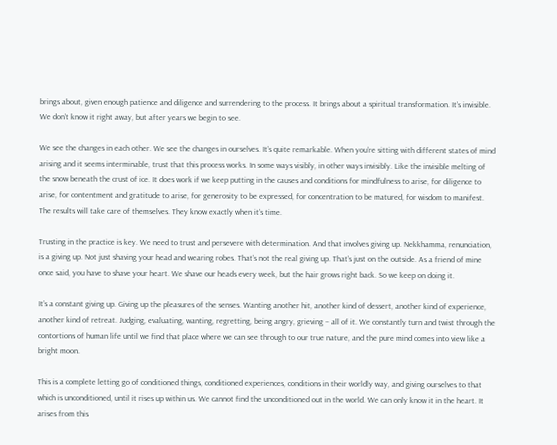brings about, given enough patience and diligence and surrendering to the process. It brings about a spiritual transformation. It’s invisible. We don’t know it right away, but after years we begin to see.

We see the changes in each other. We see the changes in ourselves. It’s quite remarkable. When you’re sitting with different states of mind arising and it seems interminable, trust that this process works. In some ways visibly, in other ways invisibly. Like the invisible melting of the snow beneath the crust of ice. It does work if we keep putting in the causes and conditions for mindfulness to arise, for diligence to arise, for contentment and gratitude to arise, for generosity to be expressed, for concentration to be matured, for wisdom to manifest. The results will take care of themselves. They know exactly when it’s time.

Trusting in the practice is key. We need to trust and persevere with determination. And that involves giving up. Nekkhamma, renunciation, is a giving up. Not just shaving your head and wearing robes. That’s not the real giving up. That’s just on the outside. As a friend of mine once said, you have to shave your heart. We shave our heads every week, but the hair grows right back. So we keep on doing it.

It’s a constant giving up. Giving up the pleasures of the senses. Wanting another hit, another kind of dessert, another kind of experience, another kind of retreat. Judging, evaluating, wanting, regretting, being angry, grieving – all of it. We constantly turn and twist through the contortions of human life until we find that place where we can see through to our true nature, and the pure mind comes into view like a bright moon.

This is a complete letting go of conditioned things, conditioned experiences, conditions in their worldly way, and giving ourselves to that which is unconditioned, until it rises up within us. We cannot find the unconditioned out in the world. We can only know it in the heart. It arises from this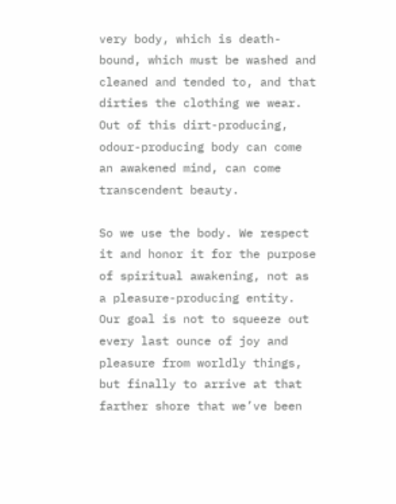very body, which is death-bound, which must be washed and cleaned and tended to, and that dirties the clothing we wear. Out of this dirt-producing, odour-producing body can come an awakened mind, can come transcendent beauty.

So we use the body. We respect it and honor it for the purpose of spiritual awakening, not as a pleasure-producing entity. Our goal is not to squeeze out every last ounce of joy and pleasure from worldly things, but finally to arrive at that farther shore that we’ve been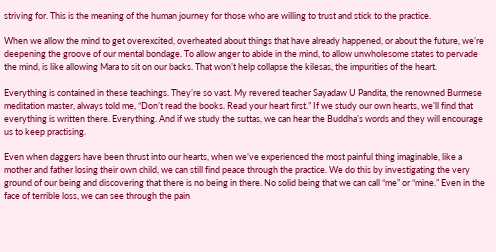striving for. This is the meaning of the human journey for those who are willing to trust and stick to the practice.

When we allow the mind to get overexcited, overheated about things that have already happened, or about the future, we’re deepening the groove of our mental bondage. To allow anger to abide in the mind, to allow unwholesome states to pervade the mind, is like allowing Mara to sit on our backs. That won’t help collapse the kilesas, the impurities of the heart.

Everything is contained in these teachings. They’re so vast. My revered teacher Sayadaw U Pandita, the renowned Burmese meditation master, always told me, “Don’t read the books. Read your heart first.” If we study our own hearts, we’ll find that everything is written there. Everything. And if we study the suttas, we can hear the Buddha’s words and they will encourage us to keep practising.

Even when daggers have been thrust into our hearts, when we’ve experienced the most painful thing imaginable, like a mother and father losing their own child, we can still find peace through the practice. We do this by investigating the very ground of our being and discovering that there is no being in there. No solid being that we can call “me” or “mine.” Even in the face of terrible loss, we can see through the pain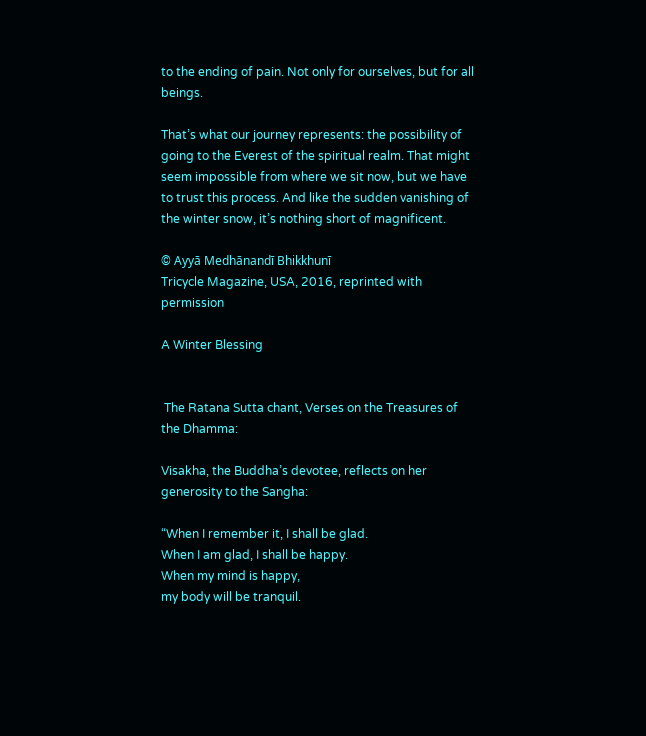to the ending of pain. Not only for ourselves, but for all beings.

That’s what our journey represents: the possibility of going to the Everest of the spiritual realm. That might seem impossible from where we sit now, but we have to trust this process. And like the sudden vanishing of the winter snow, it’s nothing short of magnificent.

© Ayyā Medhānandī Bhikkhunī
Tricycle Magazine, USA, 2016, reprinted with permission

A Winter Blessing


 The Ratana Sutta chant, Verses on the Treasures of the Dhamma:

Visakha, the Buddha’s devotee, reflects on her generosity to the Sangha:

“When I remember it, I shall be glad.
When I am glad, I shall be happy.
When my mind is happy,
my body will be tranquil.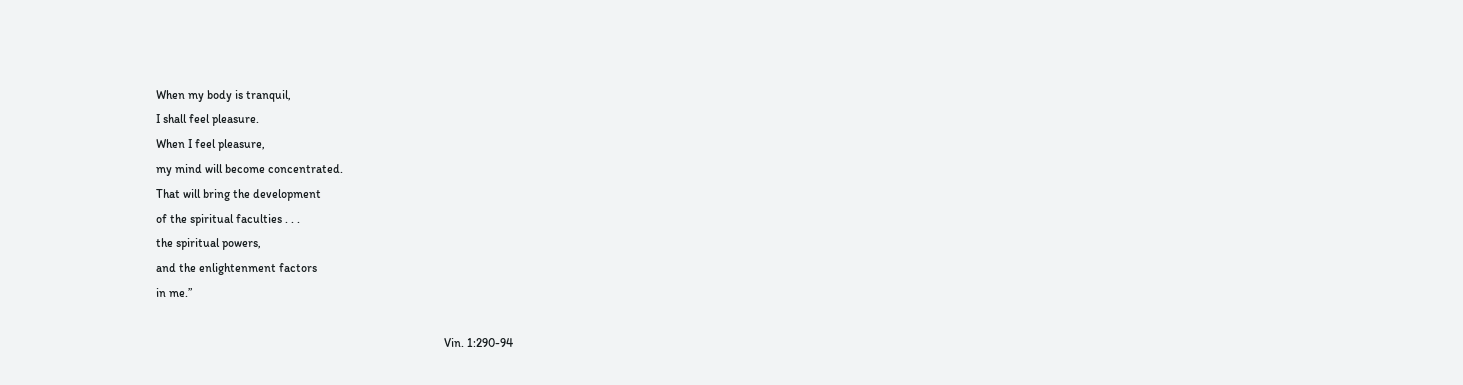When my body is tranquil,
I shall feel pleasure.
When I feel pleasure,
my mind will become concentrated.
That will bring the development
of the spiritual faculties . . .
the spiritual powers,
and the enlightenment factors
in me.”

                                                                                                Vin. 1:290-94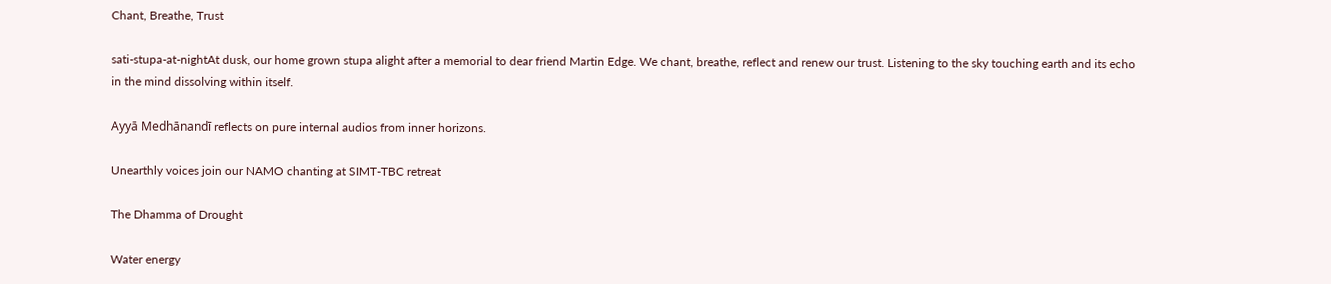Chant, Breathe, Trust

sati-stupa-at-nightAt dusk, our home grown stupa alight after a memorial to dear friend Martin Edge. We chant, breathe, reflect and renew our trust. Listening to the sky touching earth and its echo in the mind dissolving within itself.

Ayyā Medhānandī reflects on pure internal audios from inner horizons.

Unearthly voices join our NAMO chanting at SIMT-TBC retreat

The Dhamma of Drought

Water energy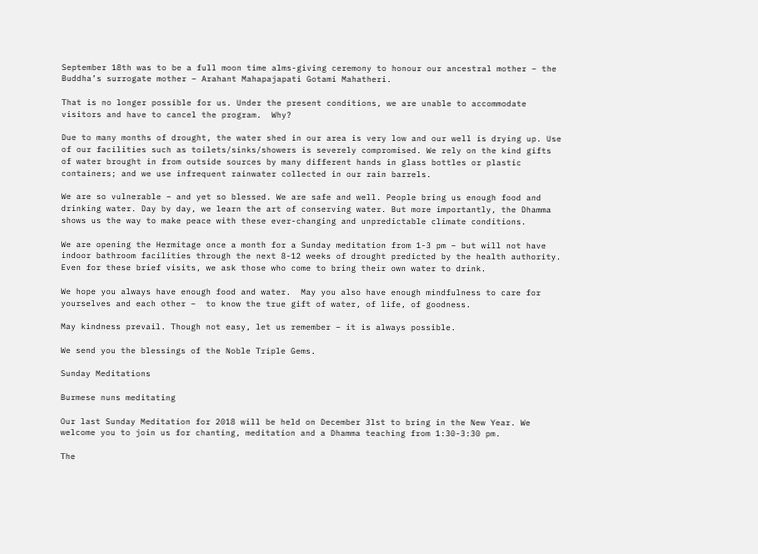September 18th was to be a full moon time alms-giving ceremony to honour our ancestral mother – the Buddha’s surrogate mother – Arahant Mahapajapati Gotami Mahatheri.

That is no longer possible for us. Under the present conditions, we are unable to accommodate visitors and have to cancel the program.  Why?

Due to many months of drought, the water shed in our area is very low and our well is drying up. Use of our facilities such as toilets/sinks/showers is severely compromised. We rely on the kind gifts of water brought in from outside sources by many different hands in glass bottles or plastic containers; and we use infrequent rainwater collected in our rain barrels.

We are so vulnerable – and yet so blessed. We are safe and well. People bring us enough food and drinking water. Day by day, we learn the art of conserving water. But more importantly, the Dhamma shows us the way to make peace with these ever-changing and unpredictable climate conditions.

We are opening the Hermitage once a month for a Sunday meditation from 1-3 pm – but will not have indoor bathroom facilities through the next 8-12 weeks of drought predicted by the health authority.  Even for these brief visits, we ask those who come to bring their own water to drink.

We hope you always have enough food and water.  May you also have enough mindfulness to care for yourselves and each other –  to know the true gift of water, of life, of goodness.

May kindness prevail. Though not easy, let us remember – it is always possible.

We send you the blessings of the Noble Triple Gems.

Sunday Meditations

Burmese nuns meditating

Our last Sunday Meditation for 2018 will be held on December 3lst to bring in the New Year. We welcome you to join us for chanting, meditation and a Dhamma teaching from 1:30-3:30 pm.

The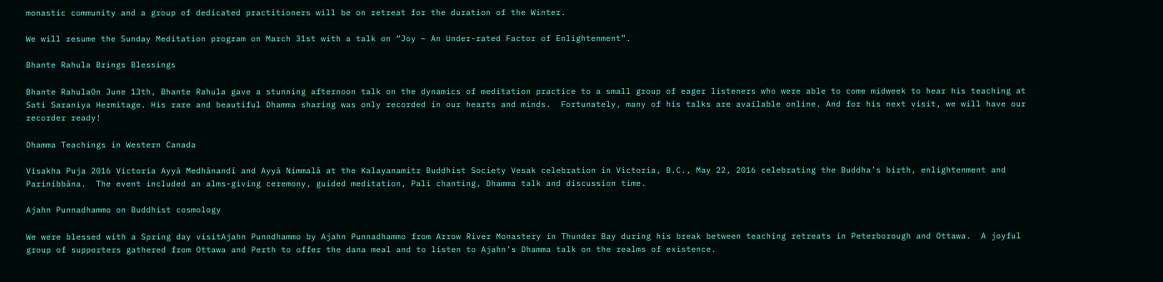monastic community and a group of dedicated practitioners will be on retreat for the duration of the Winter.

We will resume the Sunday Meditation program on March 31st with a talk on “Joy – An Under-rated Factor of Enlightenment”.

Bhante Rahula Brings Blessings

Bhante RahulaOn June 13th, Bhante Rahula gave a stunning afternoon talk on the dynamics of meditation practice to a small group of eager listeners who were able to come midweek to hear his teaching at Sati Saraniya Hermitage. His rare and beautiful Dhamma sharing was only recorded in our hearts and minds.  Fortunately, many of his talks are available online. And for his next visit, we will have our recorder ready!

Dhamma Teachings in Western Canada

Visakha Puja 2016 Victoria Ayyā Medhānandī and Ayyā Nimmalā at the Kalayanamitr Buddhist Society Vesak celebration in Victoria, B.C., May 22, 2016 celebrating the Buddha’s birth, enlightenment and Parinibbāna.  The event included an alms-giving ceremony, guided meditation, Pali chanting, Dhamma talk and discussion time.

Ajahn Punnadhammo on Buddhist cosmology

We were blessed with a Spring day visitAjahn Punndhammo by Ajahn Punnadhammo from Arrow River Monastery in Thunder Bay during his break between teaching retreats in Peterborough and Ottawa.  A joyful group of supporters gathered from Ottawa and Perth to offer the dana meal and to listen to Ajahn’s Dhamma talk on the realms of existence.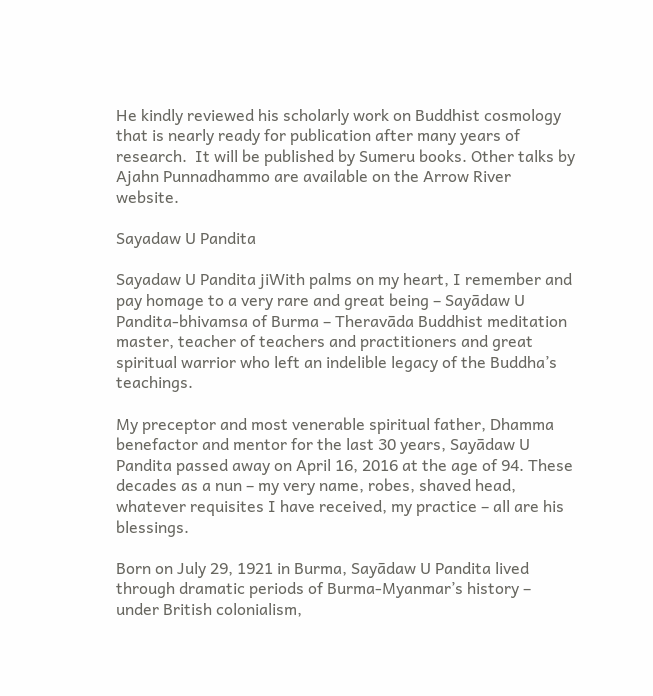He kindly reviewed his scholarly work on Buddhist cosmology that is nearly ready for publication after many years of research.  It will be published by Sumeru books. Other talks by Ajahn Punnadhammo are available on the Arrow River website.

Sayadaw U Pandita

Sayadaw U Pandita jiWith palms on my heart, I remember and pay homage to a very rare and great being – Sayādaw U Pandita-bhivamsa of Burma – Theravāda Buddhist meditation master, teacher of teachers and practitioners and great spiritual warrior who left an indelible legacy of the Buddha’s teachings.

My preceptor and most venerable spiritual father, Dhamma benefactor and mentor for the last 30 years, Sayādaw U Pandita passed away on April 16, 2016 at the age of 94. These decades as a nun – my very name, robes, shaved head, whatever requisites I have received, my practice – all are his blessings.

Born on July 29, 1921 in Burma, Sayādaw U Pandita lived through dramatic periods of Burma-Myanmar’s history – under British colonialism,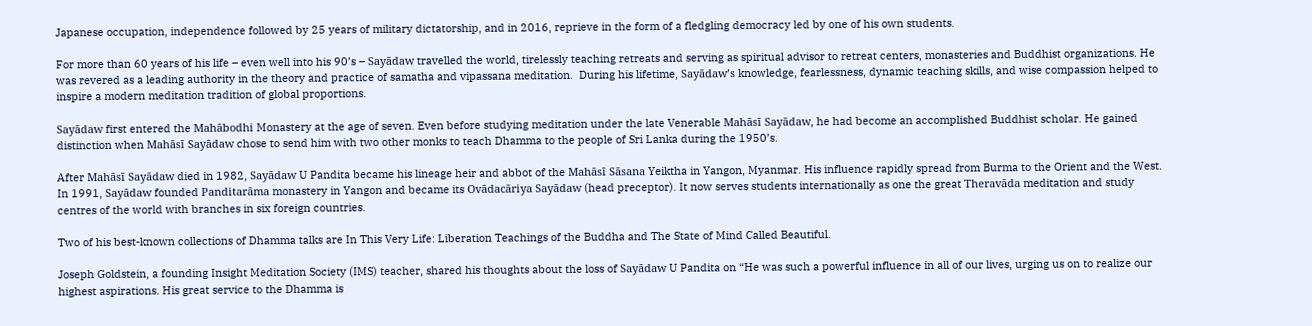Japanese occupation, independence followed by 25 years of military dictatorship, and in 2016, reprieve in the form of a fledgling democracy led by one of his own students.

For more than 60 years of his life – even well into his 90’s – Sayādaw travelled the world, tirelessly teaching retreats and serving as spiritual advisor to retreat centers, monasteries and Buddhist organizations. He was revered as a leading authority in the theory and practice of samatha and vipassana meditation.  During his lifetime, Sayādaw’s knowledge, fearlessness, dynamic teaching skills, and wise compassion helped to inspire a modern meditation tradition of global proportions.

Sayādaw first entered the Mahābodhi Monastery at the age of seven. Even before studying meditation under the late Venerable Mahāsī Sayādaw, he had become an accomplished Buddhist scholar. He gained distinction when Mahāsī Sayādaw chose to send him with two other monks to teach Dhamma to the people of Sri Lanka during the 1950’s.

After Mahāsī Sayādaw died in 1982, Sayādaw U Pandita became his lineage heir and abbot of the Mahāsī Sāsana Yeiktha in Yangon, Myanmar. His influence rapidly spread from Burma to the Orient and the West.  In 1991, Sayādaw founded Panditarāma monastery in Yangon and became its Ovādacāriya Sayādaw (head preceptor). It now serves students internationally as one the great Theravāda meditation and study centres of the world with branches in six foreign countries.

Two of his best-known collections of Dhamma talks are In This Very Life: Liberation Teachings of the Buddha and The State of Mind Called Beautiful.

Joseph Goldstein, a founding Insight Meditation Society (IMS) teacher, shared his thoughts about the loss of Sayādaw U Pandita on “He was such a powerful influence in all of our lives, urging us on to realize our highest aspirations. His great service to the Dhamma is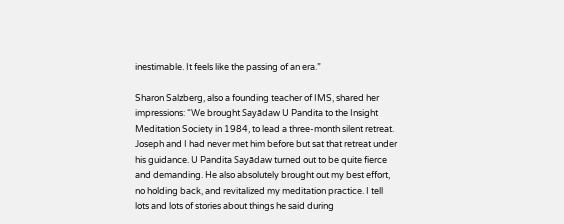inestimable. It feels like the passing of an era.”

Sharon Salzberg, also a founding teacher of IMS, shared her impressions: “We brought Sayādaw U Pandita to the Insight Meditation Society in 1984, to lead a three-month silent retreat. Joseph and I had never met him before but sat that retreat under his guidance. U Pandita Sayādaw turned out to be quite fierce and demanding. He also absolutely brought out my best effort, no holding back, and revitalized my meditation practice. I tell lots and lots of stories about things he said during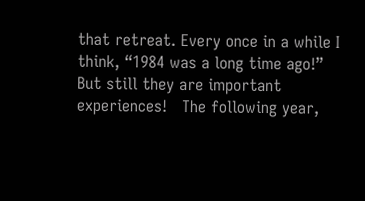that retreat. Every once in a while I think, “1984 was a long time ago!” But still they are important experiences!   The following year,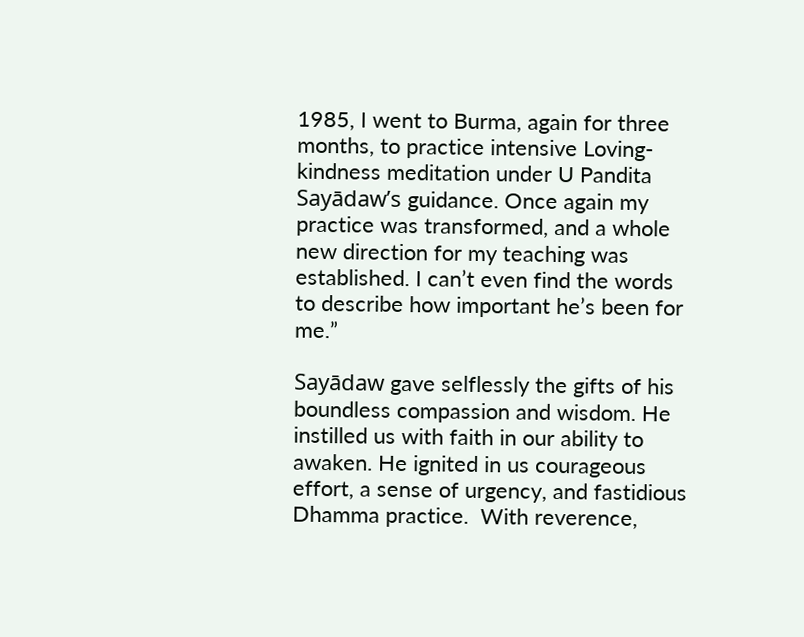1985, I went to Burma, again for three months, to practice intensive Loving-kindness meditation under U Pandita Sayādaw’s guidance. Once again my practice was transformed, and a whole new direction for my teaching was established. I can’t even find the words to describe how important he’s been for me.”

Sayādaw gave selflessly the gifts of his boundless compassion and wisdom. He instilled us with faith in our ability to awaken. He ignited in us courageous effort, a sense of urgency, and fastidious Dhamma practice.  With reverence,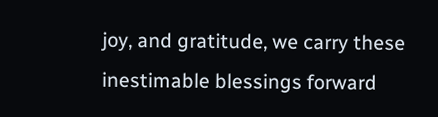joy, and gratitude, we carry these inestimable blessings forward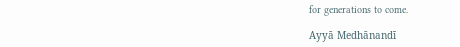for generations to come.

Ayyā Medhānandī